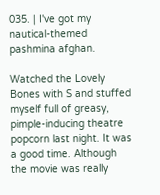035. | I've got my nautical-themed pashmina afghan.

Watched the Lovely Bones with S and stuffed myself full of greasy, pimple-inducing theatre popcorn last night. It was a good time. Although the movie was really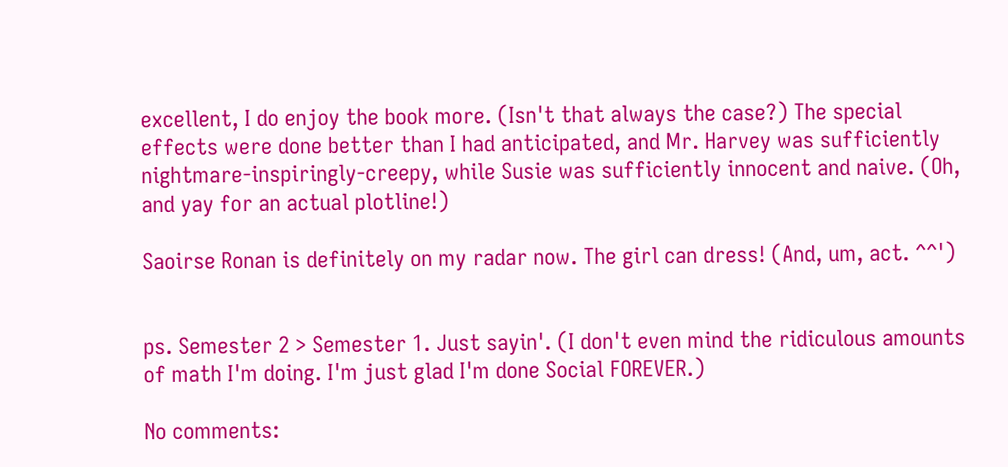excellent, I do enjoy the book more. (Isn't that always the case?) The special effects were done better than I had anticipated, and Mr. Harvey was sufficiently nightmare-inspiringly-creepy, while Susie was sufficiently innocent and naive. (Oh, and yay for an actual plotline!)

Saoirse Ronan is definitely on my radar now. The girl can dress! (And, um, act. ^^')


ps. Semester 2 > Semester 1. Just sayin'. (I don't even mind the ridiculous amounts of math I'm doing. I'm just glad I'm done Social FOREVER.)

No comments: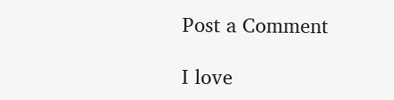Post a Comment

I love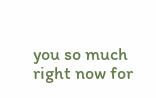you so much right now for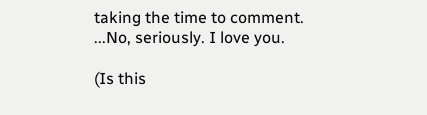taking the time to comment.
...No, seriously. I love you.

(Is this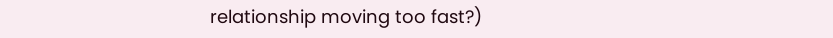relationship moving too fast?)